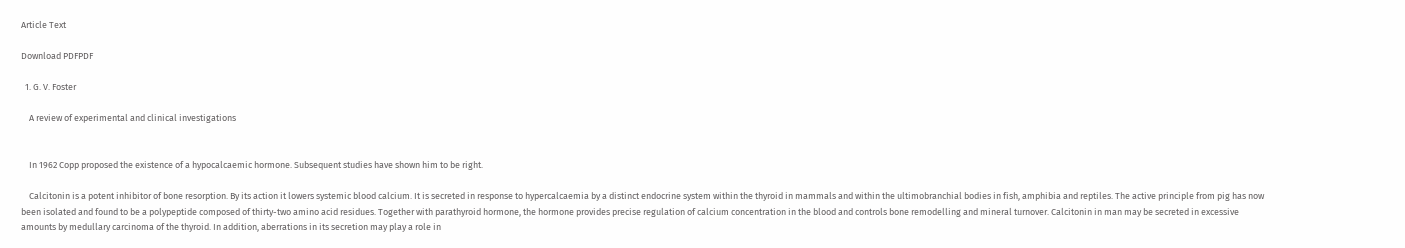Article Text

Download PDFPDF

  1. G. V. Foster

    A review of experimental and clinical investigations


    In 1962 Copp proposed the existence of a hypocalcaemic hormone. Subsequent studies have shown him to be right.

    Calcitonin is a potent inhibitor of bone resorption. By its action it lowers systemic blood calcium. It is secreted in response to hypercalcaemia by a distinct endocrine system within the thyroid in mammals and within the ultimobranchial bodies in fish, amphibia and reptiles. The active principle from pig has now been isolated and found to be a polypeptide composed of thirty-two amino acid residues. Together with parathyroid hormone, the hormone provides precise regulation of calcium concentration in the blood and controls bone remodelling and mineral turnover. Calcitonin in man may be secreted in excessive amounts by medullary carcinoma of the thyroid. In addition, aberrations in its secretion may play a role in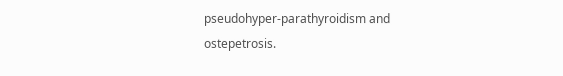pseudohyper-parathyroidism and ostepetrosis.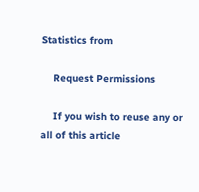Statistics from

    Request Permissions

    If you wish to reuse any or all of this article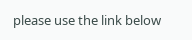please use the link below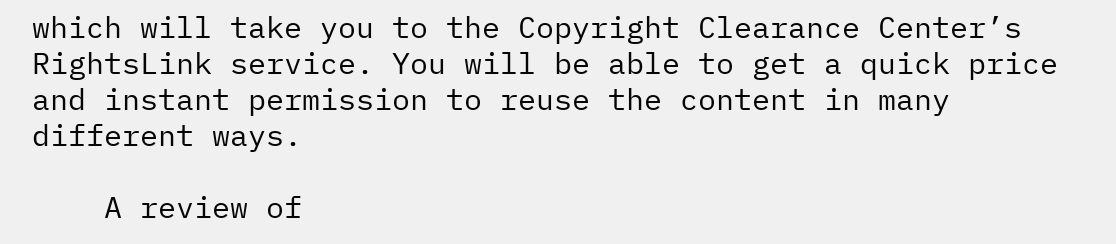which will take you to the Copyright Clearance Center’s RightsLink service. You will be able to get a quick price and instant permission to reuse the content in many different ways.

    A review of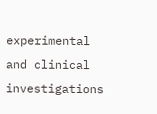experimental and clinical investigations